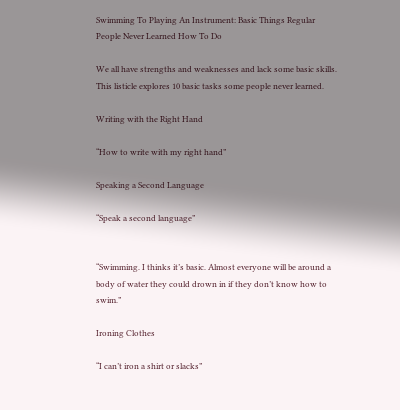Swimming To Playing An Instrument: Basic Things Regular People Never Learned How To Do

We all have strengths and weaknesses and lack some basic skills. This listicle explores 10 basic tasks some people never learned.

Writing with the Right Hand

“How to write with my right hand”

Speaking a Second Language

“Speak a second language”


“Swimming. I thinks it’s basic. Almost everyone will be around a body of water they could drown in if they don’t know how to swim.”

Ironing Clothes

“I can’t iron a shirt or slacks”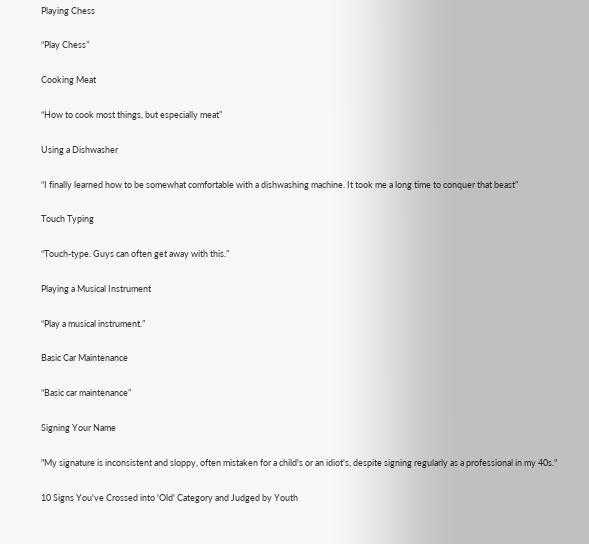Playing Chess

“Play Chess”

Cooking Meat

“How to cook most things, but especially meat”

Using a Dishwasher

“I finally learned how to be somewhat comfortable with a dishwashing machine. It took me a long time to conquer that beast”

Touch Typing

“Touch-type. Guys can often get away with this.”

Playing a Musical Instrument

“Play a musical instrument.”

Basic Car Maintenance

“Basic car maintenance”

Signing Your Name

"My signature is inconsistent and sloppy, often mistaken for a child's or an idiot's, despite signing regularly as a professional in my 40s."

10 Signs You've Crossed into 'Old' Category and Judged by Youth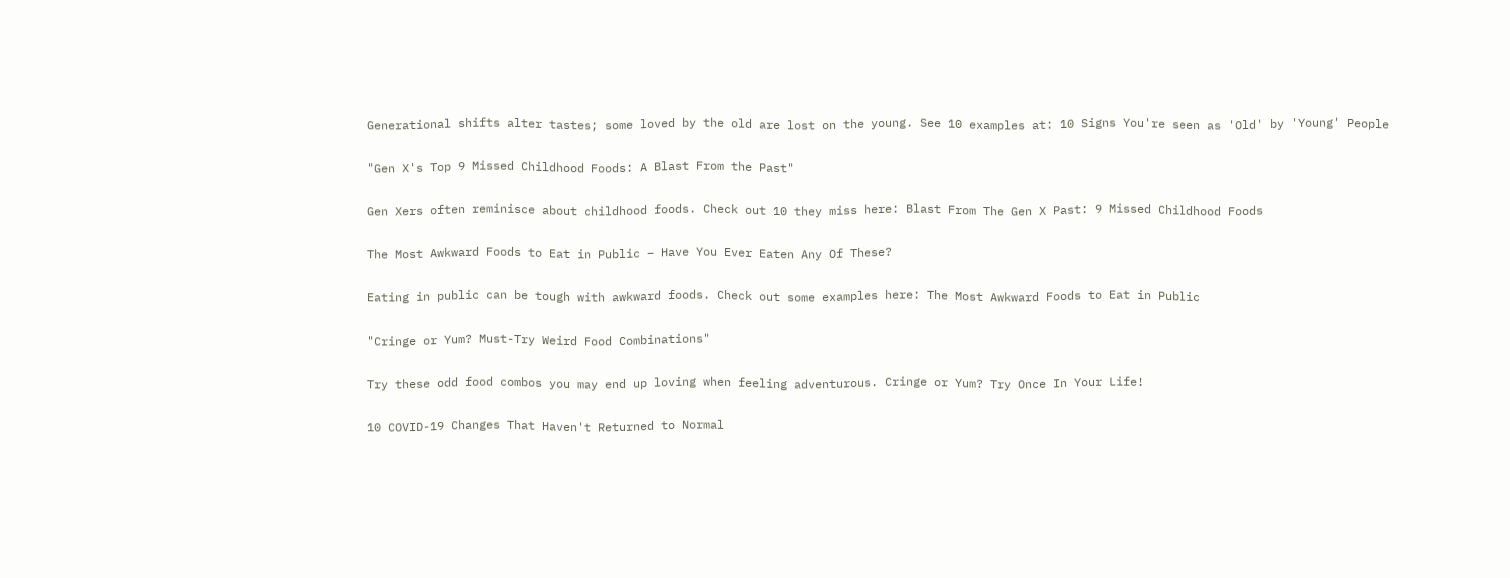Generational shifts alter tastes; some loved by the old are lost on the young. See 10 examples at: 10 Signs You're seen as 'Old' by 'Young' People

"Gen X's Top 9 Missed Childhood Foods: A Blast From the Past"

Gen Xers often reminisce about childhood foods. Check out 10 they miss here: Blast From The Gen X Past: 9 Missed Childhood Foods

The Most Awkward Foods to Eat in Public – Have You Ever Eaten Any Of These?

Eating in public can be tough with awkward foods. Check out some examples here: The Most Awkward Foods to Eat in Public

"Cringe or Yum? Must-Try Weird Food Combinations"

Try these odd food combos you may end up loving when feeling adventurous. Cringe or Yum? Try Once In Your Life!

10 COVID-19 Changes That Haven't Returned to Normal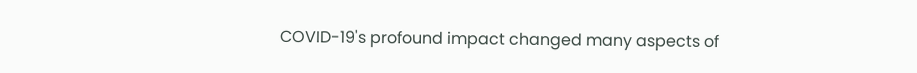COVID-19's profound impact changed many aspects of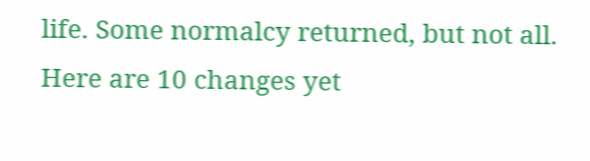life. Some normalcy returned, but not all. Here are 10 changes yet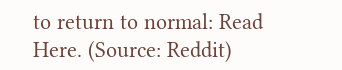to return to normal: Read Here. (Source: Reddit)